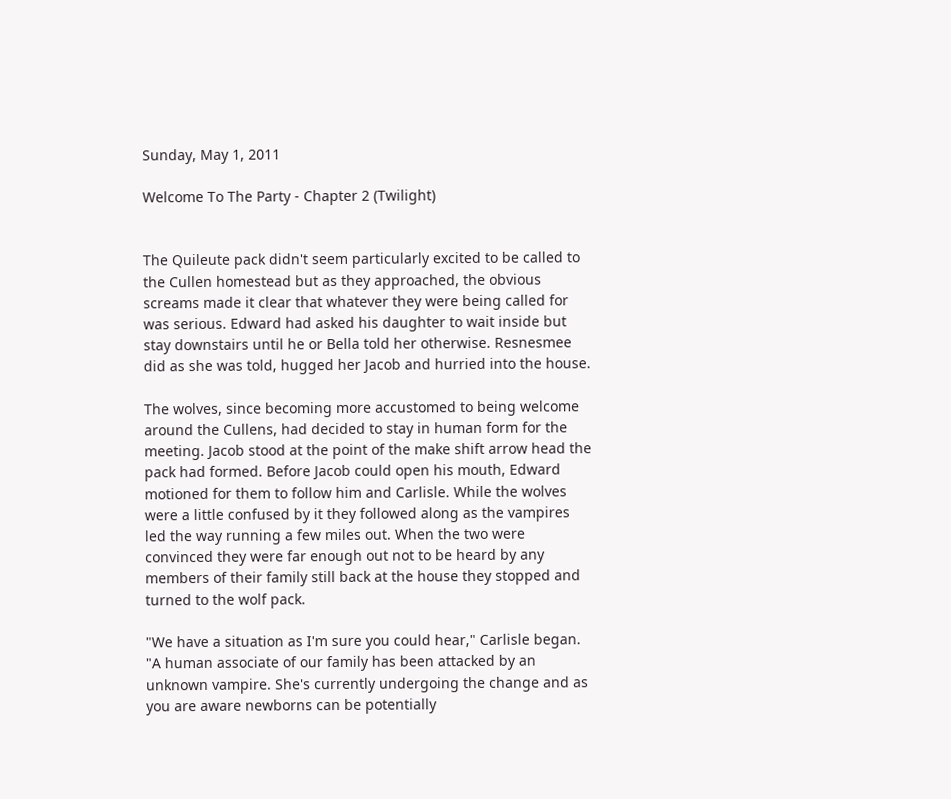Sunday, May 1, 2011

Welcome To The Party - Chapter 2 (Twilight)


The Quileute pack didn't seem particularly excited to be called to the Cullen homestead but as they approached, the obvious screams made it clear that whatever they were being called for was serious. Edward had asked his daughter to wait inside but stay downstairs until he or Bella told her otherwise. Resnesmee did as she was told, hugged her Jacob and hurried into the house.

The wolves, since becoming more accustomed to being welcome around the Cullens, had decided to stay in human form for the meeting. Jacob stood at the point of the make shift arrow head the pack had formed. Before Jacob could open his mouth, Edward motioned for them to follow him and Carlisle. While the wolves were a little confused by it they followed along as the vampires led the way running a few miles out. When the two were convinced they were far enough out not to be heard by any members of their family still back at the house they stopped and turned to the wolf pack.

"We have a situation as I'm sure you could hear," Carlisle began. "A human associate of our family has been attacked by an unknown vampire. She's currently undergoing the change and as you are aware newborns can be potentially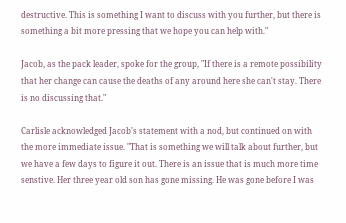destructive. This is something I want to discuss with you further, but there is something a bit more pressing that we hope you can help with."

Jacob, as the pack leader, spoke for the group, "If there is a remote possibility that her change can cause the deaths of any around here she can't stay. There is no discussing that."

Carlisle acknowledged Jacob's statement with a nod, but continued on with the more immediate issue. "That is something we will talk about further, but we have a few days to figure it out. There is an issue that is much more time senstive. Her three year old son has gone missing. He was gone before I was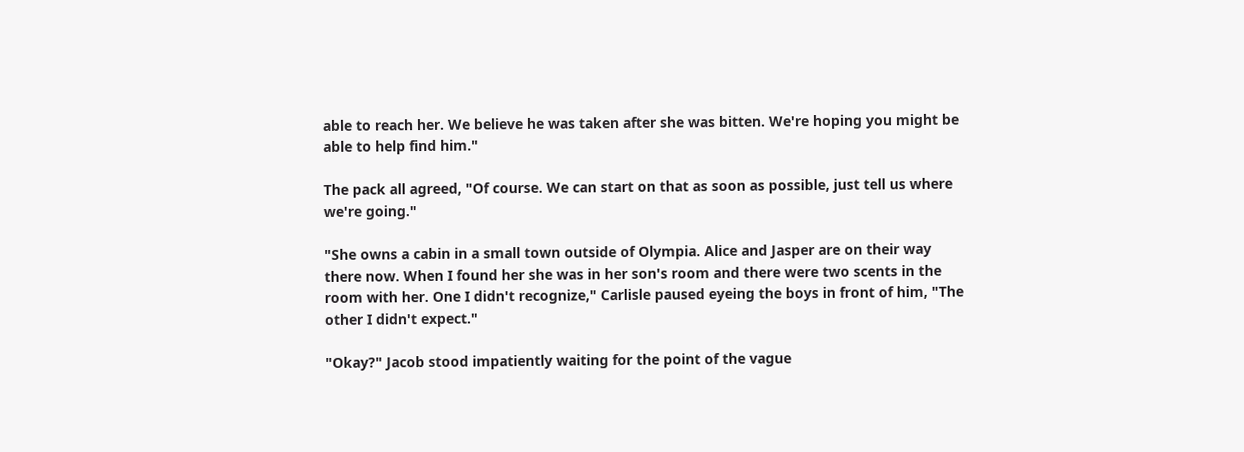able to reach her. We believe he was taken after she was bitten. We're hoping you might be able to help find him."

The pack all agreed, "Of course. We can start on that as soon as possible, just tell us where we're going."

"She owns a cabin in a small town outside of Olympia. Alice and Jasper are on their way there now. When I found her she was in her son's room and there were two scents in the room with her. One I didn't recognize," Carlisle paused eyeing the boys in front of him, "The other I didn't expect."

"Okay?" Jacob stood impatiently waiting for the point of the vague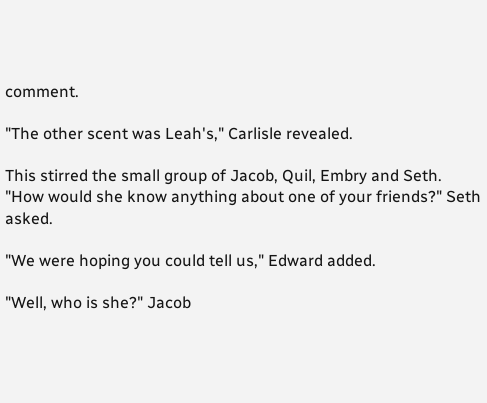comment.

"The other scent was Leah's," Carlisle revealed.

This stirred the small group of Jacob, Quil, Embry and Seth. "How would she know anything about one of your friends?" Seth asked.

"We were hoping you could tell us," Edward added.

"Well, who is she?" Jacob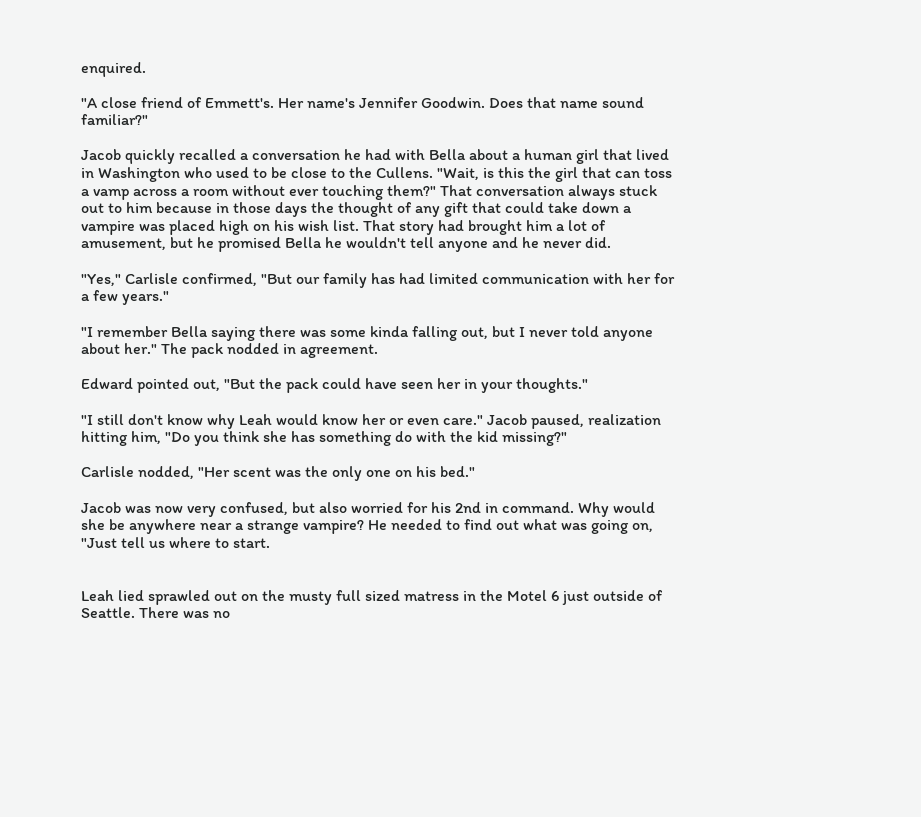enquired.

"A close friend of Emmett's. Her name's Jennifer Goodwin. Does that name sound familiar?"

Jacob quickly recalled a conversation he had with Bella about a human girl that lived in Washington who used to be close to the Cullens. "Wait, is this the girl that can toss a vamp across a room without ever touching them?" That conversation always stuck out to him because in those days the thought of any gift that could take down a vampire was placed high on his wish list. That story had brought him a lot of amusement, but he promised Bella he wouldn't tell anyone and he never did.

"Yes," Carlisle confirmed, "But our family has had limited communication with her for a few years."

"I remember Bella saying there was some kinda falling out, but I never told anyone about her." The pack nodded in agreement.

Edward pointed out, "But the pack could have seen her in your thoughts."

"I still don't know why Leah would know her or even care." Jacob paused, realization hitting him, "Do you think she has something do with the kid missing?"

Carlisle nodded, "Her scent was the only one on his bed."

Jacob was now very confused, but also worried for his 2nd in command. Why would she be anywhere near a strange vampire? He needed to find out what was going on, "Just tell us where to start.


Leah lied sprawled out on the musty full sized matress in the Motel 6 just outside of Seattle. There was no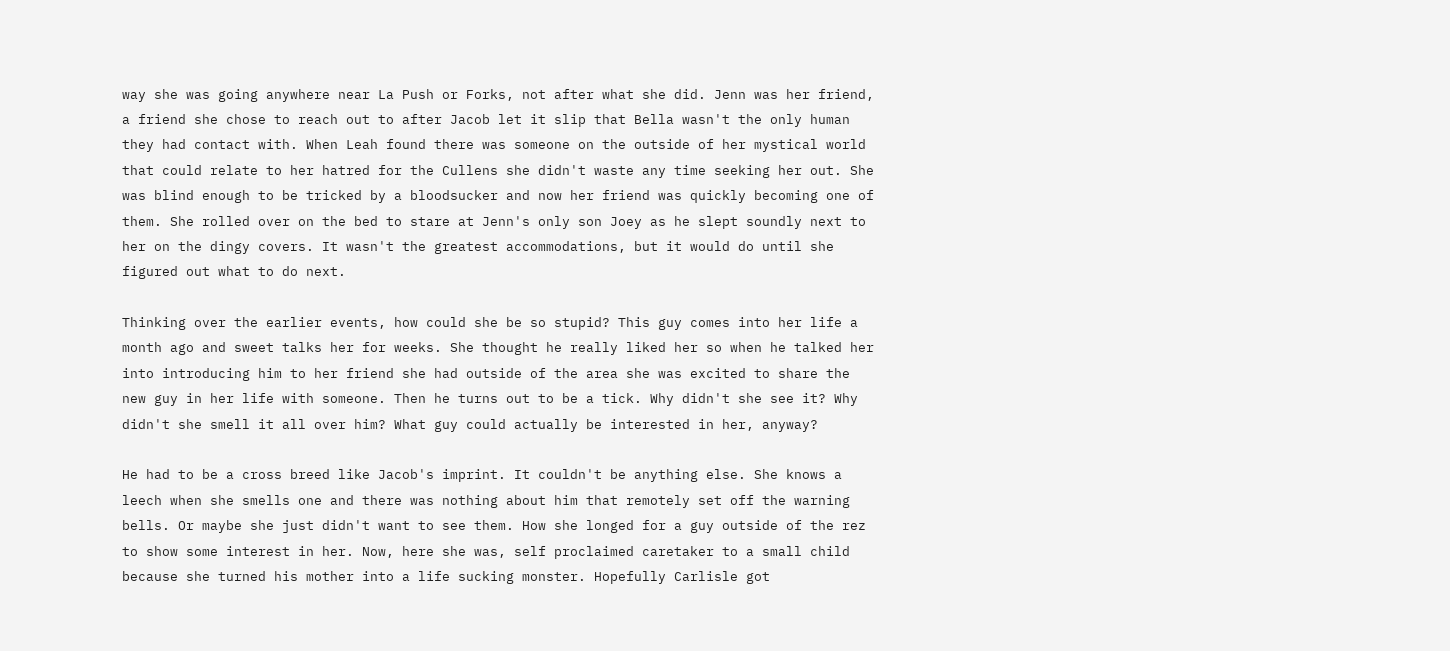way she was going anywhere near La Push or Forks, not after what she did. Jenn was her friend, a friend she chose to reach out to after Jacob let it slip that Bella wasn't the only human they had contact with. When Leah found there was someone on the outside of her mystical world that could relate to her hatred for the Cullens she didn't waste any time seeking her out. She was blind enough to be tricked by a bloodsucker and now her friend was quickly becoming one of them. She rolled over on the bed to stare at Jenn's only son Joey as he slept soundly next to her on the dingy covers. It wasn't the greatest accommodations, but it would do until she figured out what to do next.

Thinking over the earlier events, how could she be so stupid? This guy comes into her life a month ago and sweet talks her for weeks. She thought he really liked her so when he talked her into introducing him to her friend she had outside of the area she was excited to share the new guy in her life with someone. Then he turns out to be a tick. Why didn't she see it? Why didn't she smell it all over him? What guy could actually be interested in her, anyway?

He had to be a cross breed like Jacob's imprint. It couldn't be anything else. She knows a leech when she smells one and there was nothing about him that remotely set off the warning bells. Or maybe she just didn't want to see them. How she longed for a guy outside of the rez to show some interest in her. Now, here she was, self proclaimed caretaker to a small child because she turned his mother into a life sucking monster. Hopefully Carlisle got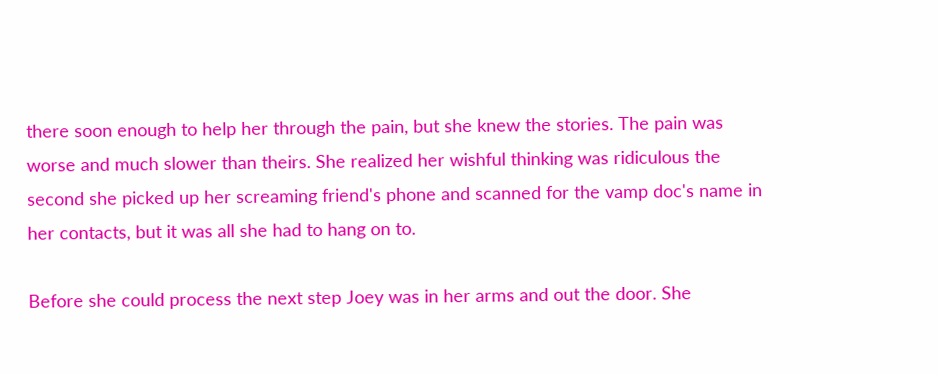there soon enough to help her through the pain, but she knew the stories. The pain was worse and much slower than theirs. She realized her wishful thinking was ridiculous the second she picked up her screaming friend's phone and scanned for the vamp doc's name in her contacts, but it was all she had to hang on to.

Before she could process the next step Joey was in her arms and out the door. She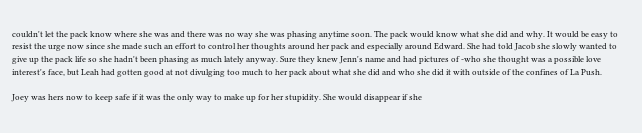couldn't let the pack know where she was and there was no way she was phasing anytime soon. The pack would know what she did and why. It would be easy to resist the urge now since she made such an effort to control her thoughts around her pack and especially around Edward. She had told Jacob she slowly wanted to give up the pack life so she hadn't been phasing as much lately anyway. Sure they knew Jenn's name and had pictures of -who she thought was a possible love interest's face, but Leah had gotten good at not divulging too much to her pack about what she did and who she did it with outside of the confines of La Push.

Joey was hers now to keep safe if it was the only way to make up for her stupidity. She would disappear if she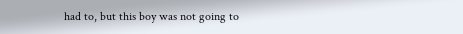had to, but this boy was not going to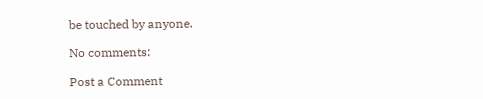be touched by anyone.

No comments:

Post a Comment